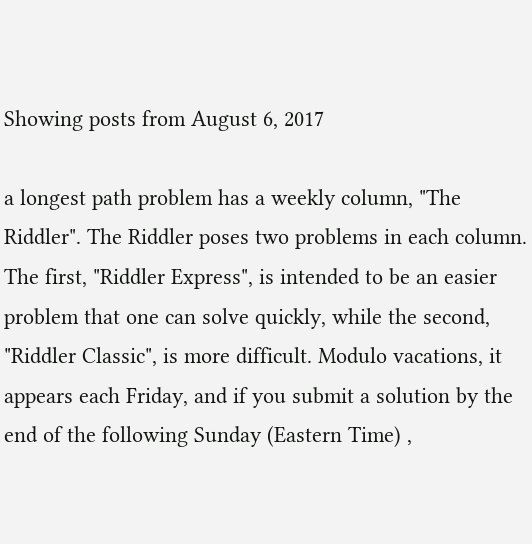Showing posts from August 6, 2017

a longest path problem has a weekly column, "The Riddler". The Riddler poses two problems in each column. The first, "Riddler Express", is intended to be an easier problem that one can solve quickly, while the second, "Riddler Classic", is more difficult. Modulo vacations, it appears each Friday, and if you submit a solution by the end of the following Sunday (Eastern Time) ,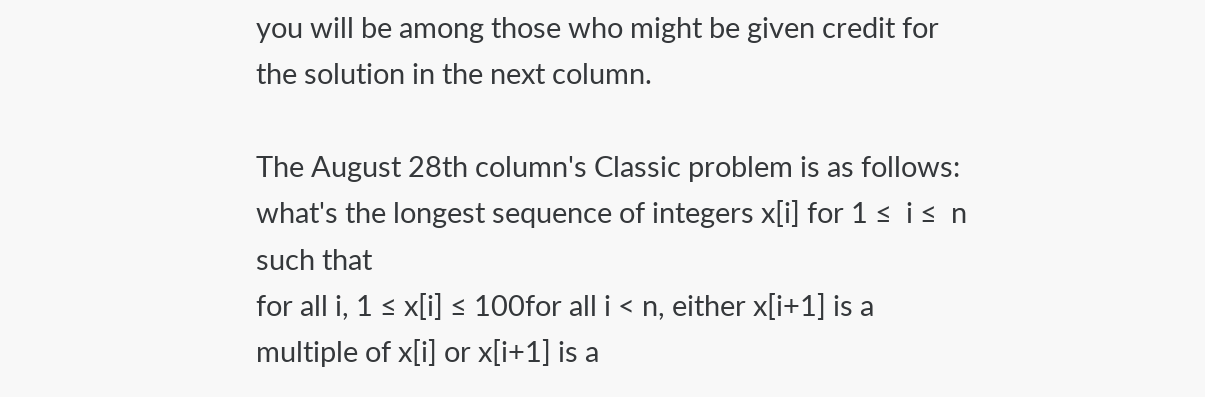you will be among those who might be given credit for the solution in the next column.

The August 28th column's Classic problem is as follows: what's the longest sequence of integers x[i] for 1 ≤  i ≤  n such that
for all i, 1 ≤ x[i] ≤ 100for all i < n, either x[i+1] is a multiple of x[i] or x[i+1] is a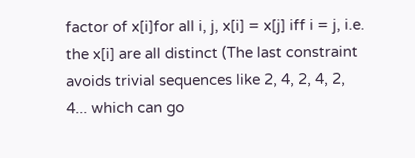factor of x[i]for all i, j, x[i] = x[j] iff i = j, i.e. the x[i] are all distinct (The last constraint avoids trivial sequences like 2, 4, 2, 4, 2, 4... which can go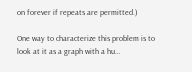on forever if repeats are permitted.)

One way to characterize this problem is to look at it as a graph with a hu…